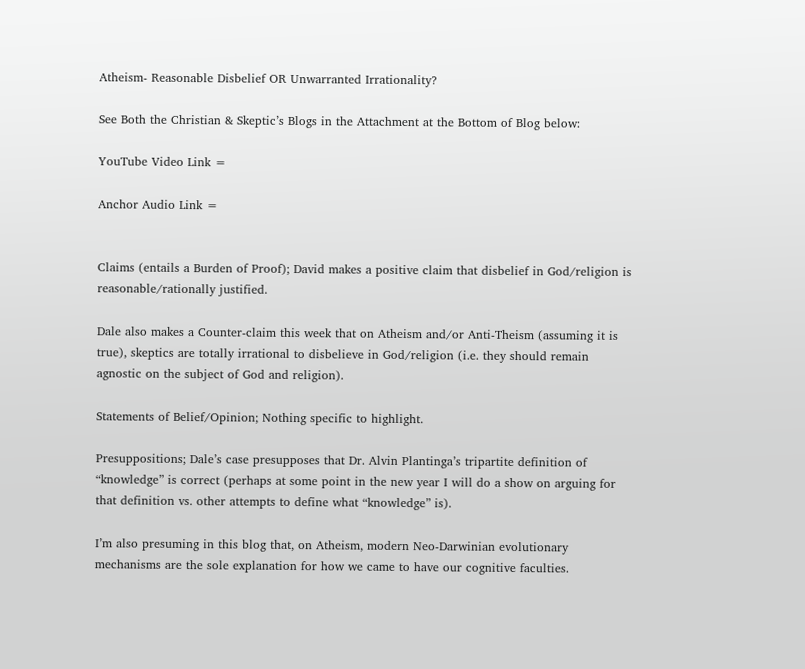Atheism- Reasonable Disbelief OR Unwarranted Irrationality?

See Both the Christian & Skeptic’s Blogs in the Attachment at the Bottom of Blog below:

YouTube Video Link =

Anchor Audio Link =


Claims (entails a Burden of Proof); David makes a positive claim that disbelief in God/religion is reasonable/rationally justified.

Dale also makes a Counter-claim this week that on Atheism and/or Anti-Theism (assuming it is true), skeptics are totally irrational to disbelieve in God/religion (i.e. they should remain agnostic on the subject of God and religion).

Statements of Belief/Opinion; Nothing specific to highlight.

Presuppositions; Dale’s case presupposes that Dr. Alvin Plantinga’s tripartite definition of “knowledge” is correct (perhaps at some point in the new year I will do a show on arguing for that definition vs. other attempts to define what “knowledge” is).

I’m also presuming in this blog that, on Atheism, modern Neo-Darwinian evolutionary mechanisms are the sole explanation for how we came to have our cognitive faculties.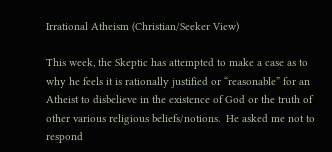Irrational Atheism (Christian/Seeker View)

This week, the Skeptic has attempted to make a case as to why he feels it is rationally justified or “reasonable” for an Atheist to disbelieve in the existence of God or the truth of other various religious beliefs/notions.  He asked me not to respond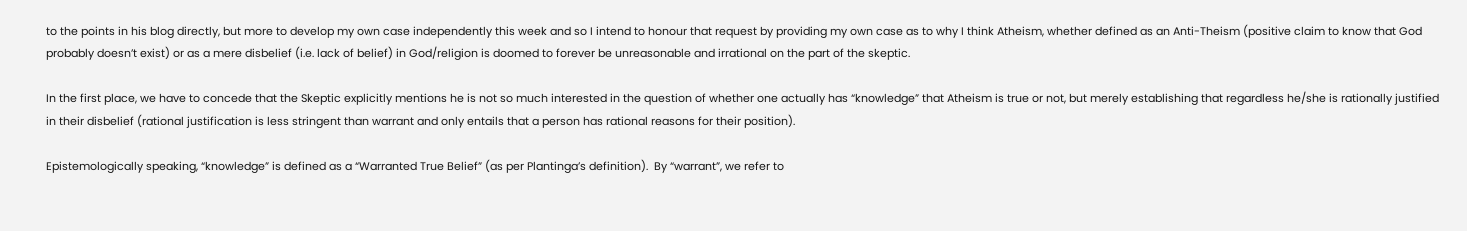to the points in his blog directly, but more to develop my own case independently this week and so I intend to honour that request by providing my own case as to why I think Atheism, whether defined as an Anti-Theism (positive claim to know that God probably doesn’t exist) or as a mere disbelief (i.e. lack of belief) in God/religion is doomed to forever be unreasonable and irrational on the part of the skeptic.

In the first place, we have to concede that the Skeptic explicitly mentions he is not so much interested in the question of whether one actually has “knowledge” that Atheism is true or not, but merely establishing that regardless he/she is rationally justified in their disbelief (rational justification is less stringent than warrant and only entails that a person has rational reasons for their position).

Epistemologically speaking, “knowledge” is defined as a “Warranted True Belief” (as per Plantinga’s definition).  By “warrant”, we refer to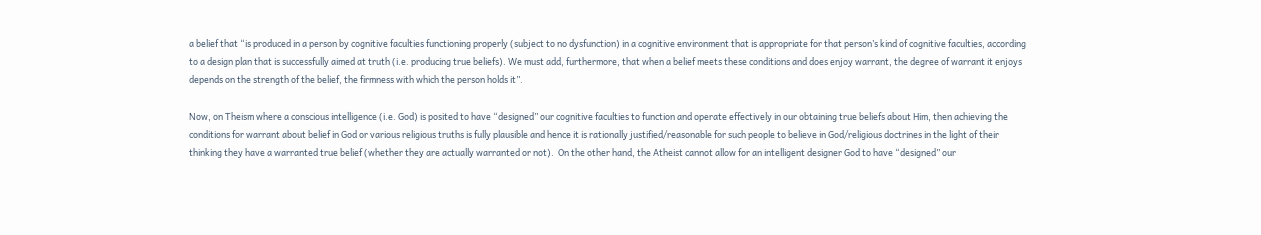a belief that “is produced in a person by cognitive faculties functioning properly (subject to no dysfunction) in a cognitive environment that is appropriate for that person’s kind of cognitive faculties, according to a design plan that is successfully aimed at truth (i.e. producing true beliefs). We must add, furthermore, that when a belief meets these conditions and does enjoy warrant, the degree of warrant it enjoys depends on the strength of the belief, the firmness with which the person holds it”.

Now, on Theism where a conscious intelligence (i.e. God) is posited to have “designed” our cognitive faculties to function and operate effectively in our obtaining true beliefs about Him, then achieving the conditions for warrant about belief in God or various religious truths is fully plausible and hence it is rationally justified/reasonable for such people to believe in God/religious doctrines in the light of their thinking they have a warranted true belief (whether they are actually warranted or not).  On the other hand, the Atheist cannot allow for an intelligent designer God to have “designed” our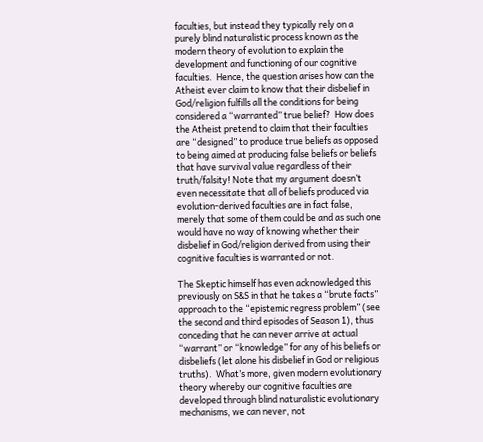faculties, but instead they typically rely on a purely blind naturalistic process known as the modern theory of evolution to explain the development and functioning of our cognitive faculties.  Hence, the question arises how can the Atheist ever claim to know that their disbelief in God/religion fulfills all the conditions for being considered a “warranted” true belief?  How does the Atheist pretend to claim that their faculties are “designed” to produce true beliefs as opposed to being aimed at producing false beliefs or beliefs that have survival value regardless of their truth/falsity! Note that my argument doesn’t even necessitate that all of beliefs produced via evolution-derived faculties are in fact false, merely that some of them could be and as such one would have no way of knowing whether their disbelief in God/religion derived from using their cognitive faculties is warranted or not.

The Skeptic himself has even acknowledged this previously on S&S in that he takes a “brute facts” approach to the “epistemic regress problem” (see the second and third episodes of Season 1), thus conceding that he can never arrive at actual “warrant” or “knowledge” for any of his beliefs or disbeliefs (let alone his disbelief in God or religious truths).  What’s more, given modern evolutionary theory whereby our cognitive faculties are developed through blind naturalistic evolutionary mechanisms, we can never, not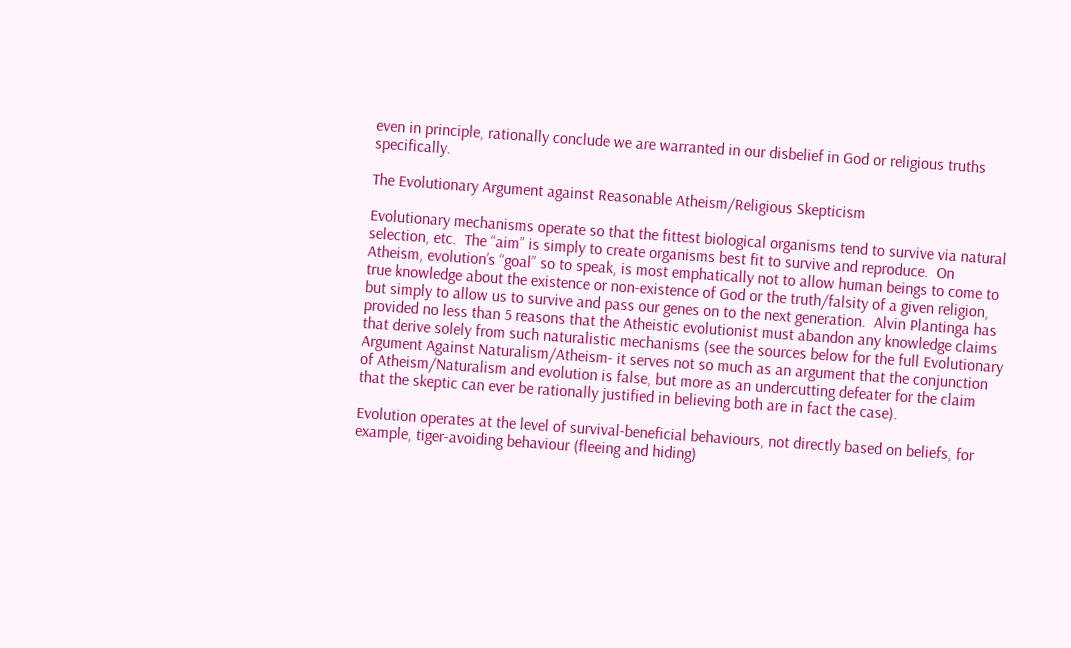even in principle, rationally conclude we are warranted in our disbelief in God or religious truths specifically.

The Evolutionary Argument against Reasonable Atheism/Religious Skepticism

Evolutionary mechanisms operate so that the fittest biological organisms tend to survive via natural selection, etc.  The “aim” is simply to create organisms best fit to survive and reproduce.  On Atheism, evolution’s “goal” so to speak, is most emphatically not to allow human beings to come to true knowledge about the existence or non-existence of God or the truth/falsity of a given religion, but simply to allow us to survive and pass our genes on to the next generation.  Alvin Plantinga has provided no less than 5 reasons that the Atheistic evolutionist must abandon any knowledge claims that derive solely from such naturalistic mechanisms (see the sources below for the full Evolutionary Argument Against Naturalism/Atheism- it serves not so much as an argument that the conjunction of Atheism/Naturalism and evolution is false, but more as an undercutting defeater for the claim that the skeptic can ever be rationally justified in believing both are in fact the case).

Evolution operates at the level of survival-beneficial behaviours, not directly based on beliefs, for example, tiger-avoiding behaviour (fleeing and hiding)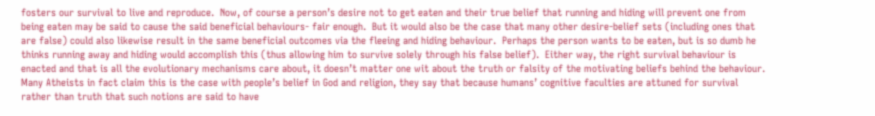fosters our survival to live and reproduce.  Now, of course a person’s desire not to get eaten and their true belief that running and hiding will prevent one from being eaten may be said to cause the said beneficial behaviours- fair enough.  But it would also be the case that many other desire-belief sets (including ones that are false) could also likewise result in the same beneficial outcomes via the fleeing and hiding behaviour.  Perhaps the person wants to be eaten, but is so dumb he thinks running away and hiding would accomplish this (thus allowing him to survive solely through his false belief).  Either way, the right survival behaviour is enacted and that is all the evolutionary mechanisms care about, it doesn’t matter one wit about the truth or falsity of the motivating beliefs behind the behaviour.  Many Atheists in fact claim this is the case with people’s belief in God and religion, they say that because humans’ cognitive faculties are attuned for survival rather than truth that such notions are said to have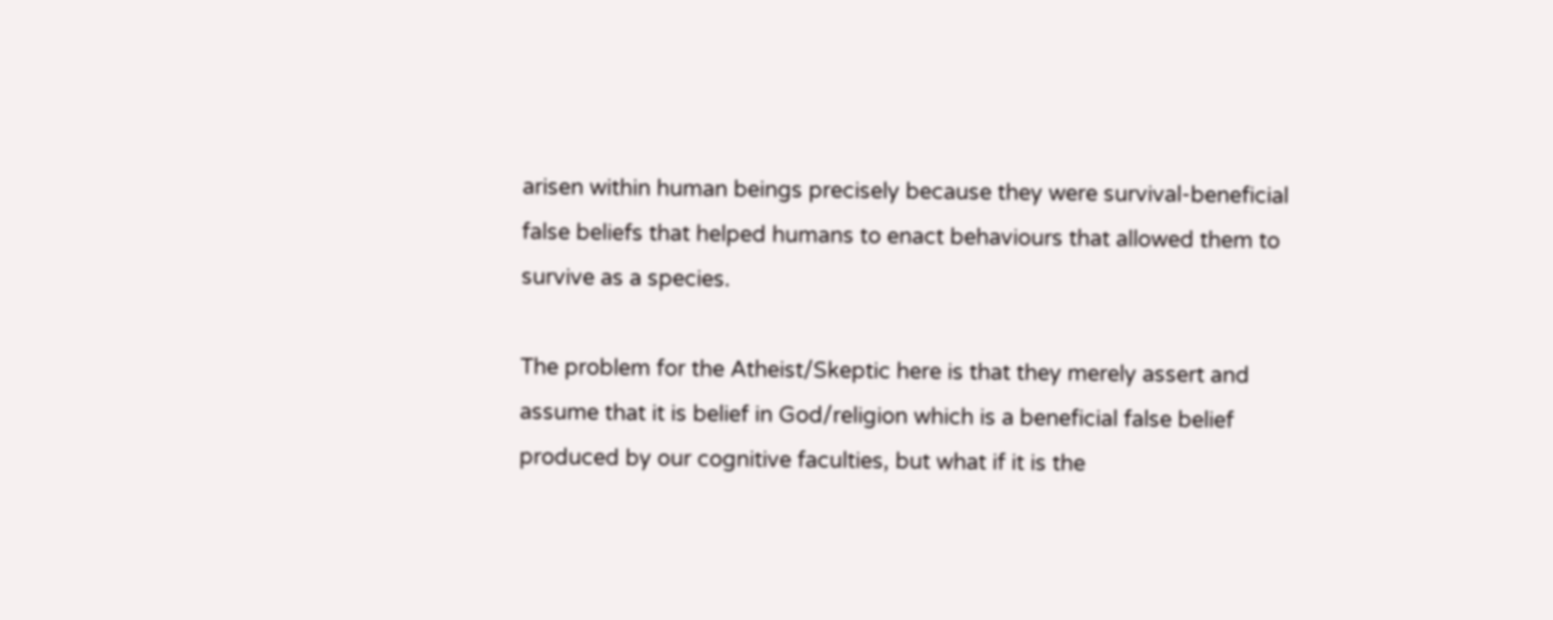arisen within human beings precisely because they were survival-beneficial false beliefs that helped humans to enact behaviours that allowed them to survive as a species.

The problem for the Atheist/Skeptic here is that they merely assert and assume that it is belief in God/religion which is a beneficial false belief produced by our cognitive faculties, but what if it is the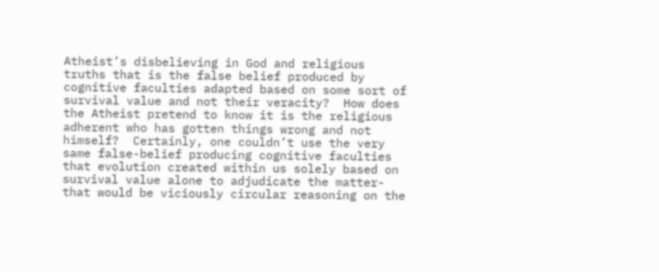Atheist’s disbelieving in God and religious truths that is the false belief produced by cognitive faculties adapted based on some sort of survival value and not their veracity?  How does the Atheist pretend to know it is the religious adherent who has gotten things wrong and not himself?  Certainly, one couldn’t use the very same false-belief producing cognitive faculties that evolution created within us solely based on survival value alone to adjudicate the matter- that would be viciously circular reasoning on the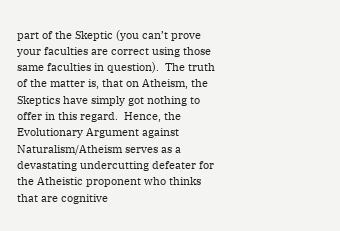part of the Skeptic (you can’t prove your faculties are correct using those same faculties in question).  The truth of the matter is, that on Atheism, the Skeptics have simply got nothing to offer in this regard.  Hence, the Evolutionary Argument against Naturalism/Atheism serves as a devastating undercutting defeater for the Atheistic proponent who thinks that are cognitive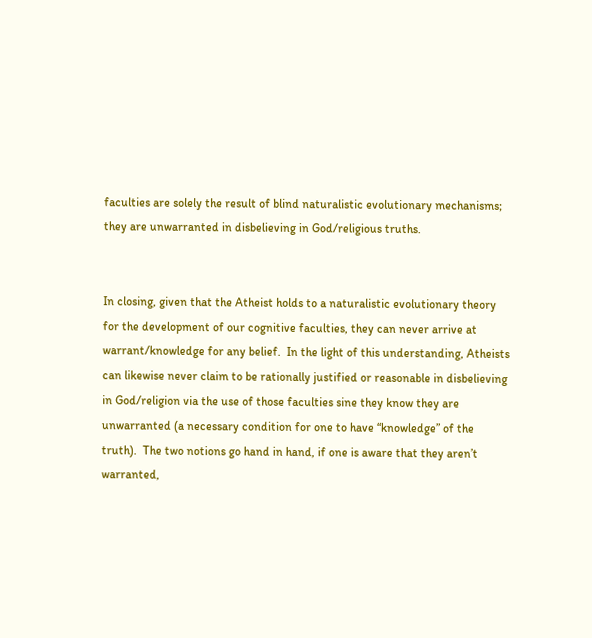faculties are solely the result of blind naturalistic evolutionary mechanisms; they are unwarranted in disbelieving in God/religious truths.


In closing, given that the Atheist holds to a naturalistic evolutionary theory for the development of our cognitive faculties, they can never arrive at warrant/knowledge for any belief.  In the light of this understanding, Atheists can likewise never claim to be rationally justified or reasonable in disbelieving in God/religion via the use of those faculties sine they know they are unwarranted (a necessary condition for one to have “knowledge” of the truth).  The two notions go hand in hand, if one is aware that they aren’t warranted,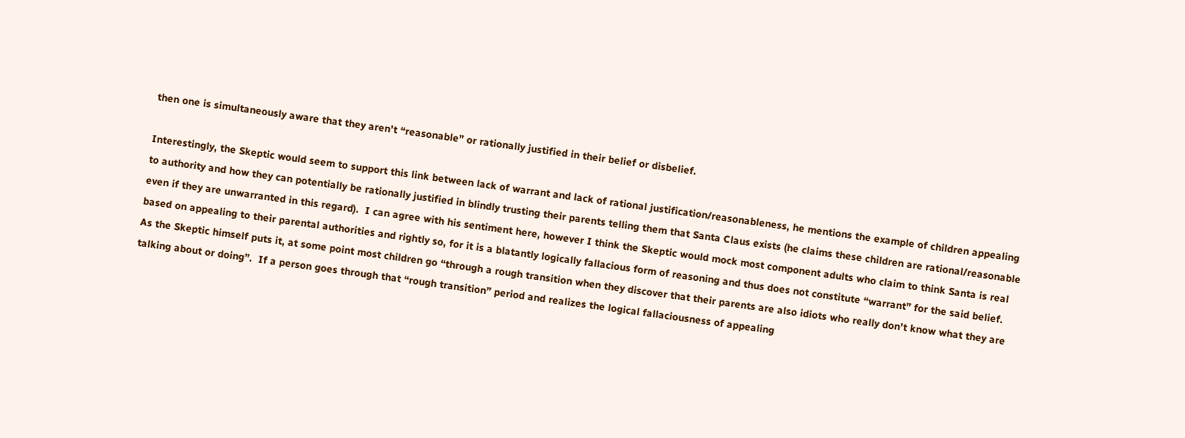then one is simultaneously aware that they aren’t “reasonable” or rationally justified in their belief or disbelief.

Interestingly, the Skeptic would seem to support this link between lack of warrant and lack of rational justification/reasonableness, he mentions the example of children appealing to authority and how they can potentially be rationally justified in blindly trusting their parents telling them that Santa Claus exists (he claims these children are rational/reasonable even if they are unwarranted in this regard).  I can agree with his sentiment here, however I think the Skeptic would mock most component adults who claim to think Santa is real based on appealing to their parental authorities and rightly so, for it is a blatantly logically fallacious form of reasoning and thus does not constitute “warrant” for the said belief.  As the Skeptic himself puts it, at some point most children go “through a rough transition when they discover that their parents are also idiots who really don’t know what they are talking about or doing”.  If a person goes through that “rough transition” period and realizes the logical fallaciousness of appealing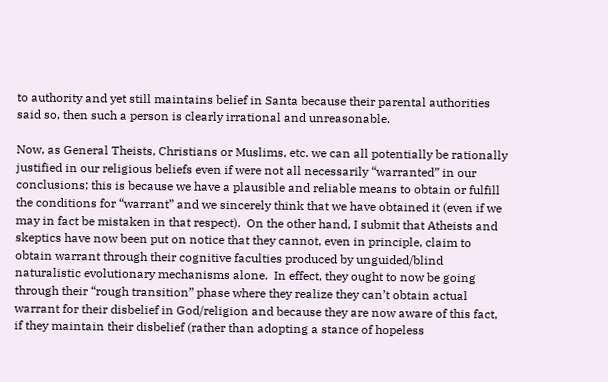to authority and yet still maintains belief in Santa because their parental authorities said so, then such a person is clearly irrational and unreasonable.

Now, as General Theists, Christians or Muslims, etc. we can all potentially be rationally justified in our religious beliefs even if were not all necessarily “warranted” in our conclusions; this is because we have a plausible and reliable means to obtain or fulfill the conditions for “warrant” and we sincerely think that we have obtained it (even if we may in fact be mistaken in that respect).  On the other hand, I submit that Atheists and skeptics have now been put on notice that they cannot, even in principle, claim to obtain warrant through their cognitive faculties produced by unguided/blind naturalistic evolutionary mechanisms alone.  In effect, they ought to now be going through their “rough transition” phase where they realize they can’t obtain actual warrant for their disbelief in God/religion and because they are now aware of this fact, if they maintain their disbelief (rather than adopting a stance of hopeless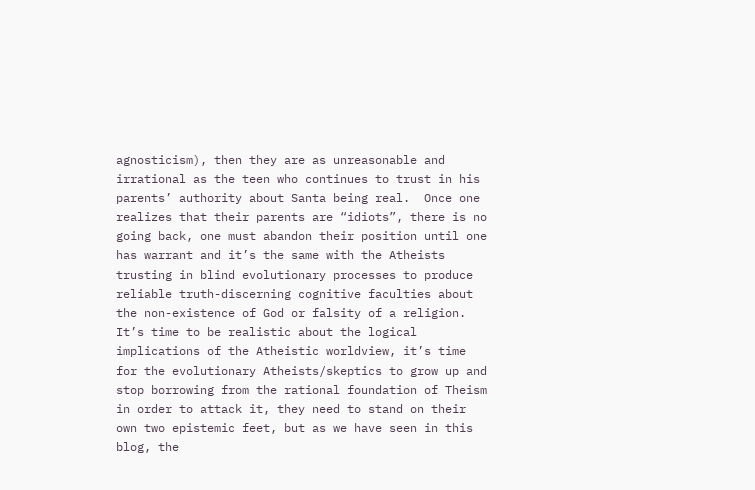agnosticism), then they are as unreasonable and irrational as the teen who continues to trust in his parents’ authority about Santa being real.  Once one realizes that their parents are “idiots”, there is no going back, one must abandon their position until one has warrant and it’s the same with the Atheists trusting in blind evolutionary processes to produce reliable truth-discerning cognitive faculties about the non-existence of God or falsity of a religion.  It’s time to be realistic about the logical implications of the Atheistic worldview, it’s time for the evolutionary Atheists/skeptics to grow up and stop borrowing from the rational foundation of Theism in order to attack it, they need to stand on their own two epistemic feet, but as we have seen in this blog, the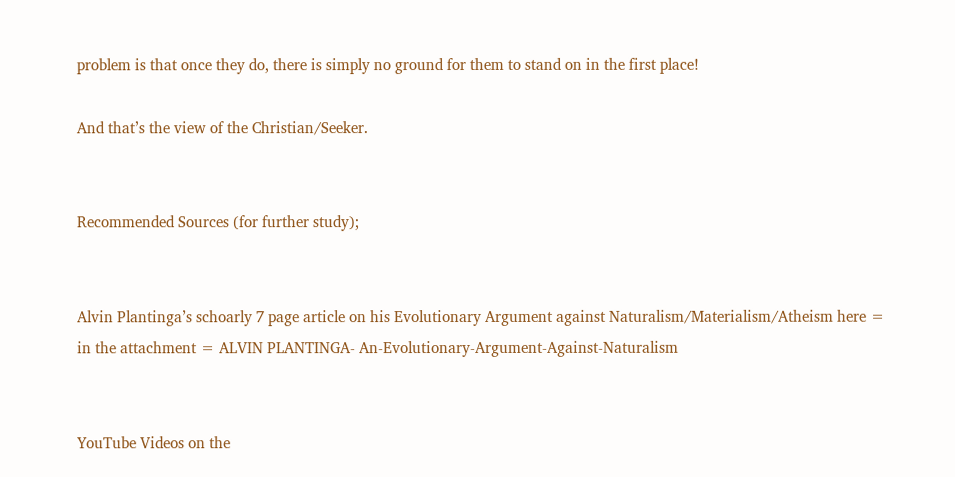problem is that once they do, there is simply no ground for them to stand on in the first place!

And that’s the view of the Christian/Seeker.


Recommended Sources (for further study);


Alvin Plantinga’s schoarly 7 page article on his Evolutionary Argument against Naturalism/Materialism/Atheism here = in the attachment = ALVIN PLANTINGA- An-Evolutionary-Argument-Against-Naturalism


YouTube Videos on the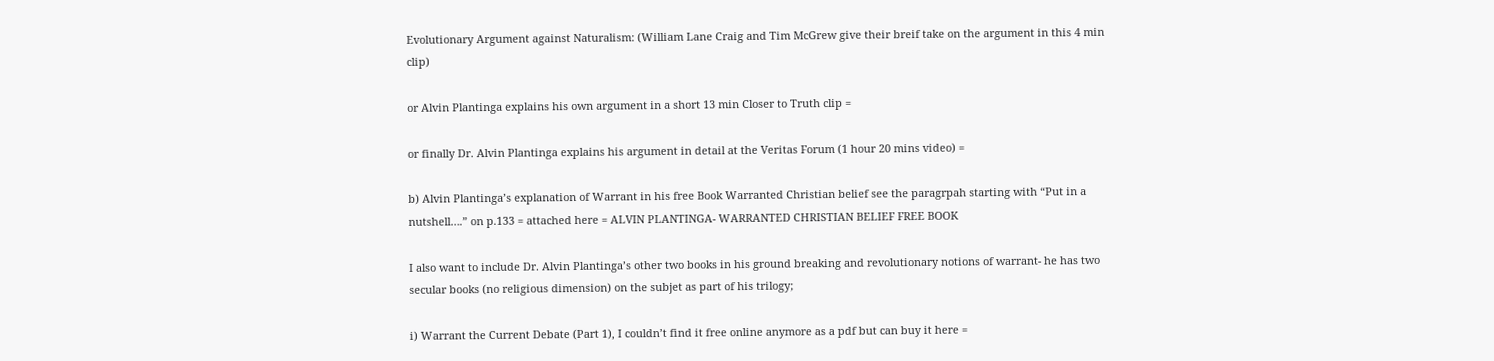Evolutionary Argument against Naturalism: (William Lane Craig and Tim McGrew give their breif take on the argument in this 4 min clip)

or Alvin Plantinga explains his own argument in a short 13 min Closer to Truth clip =

or finally Dr. Alvin Plantinga explains his argument in detail at the Veritas Forum (1 hour 20 mins video) =

b) Alvin Plantinga’s explanation of Warrant in his free Book Warranted Christian belief see the paragrpah starting with “Put in a nutshell….” on p.133 = attached here = ALVIN PLANTINGA- WARRANTED CHRISTIAN BELIEF FREE BOOK

I also want to include Dr. Alvin Plantinga’s other two books in his ground breaking and revolutionary notions of warrant- he has two secular books (no religious dimension) on the subjet as part of his trilogy;

i) Warrant the Current Debate (Part 1), I couldn’t find it free online anymore as a pdf but can buy it here =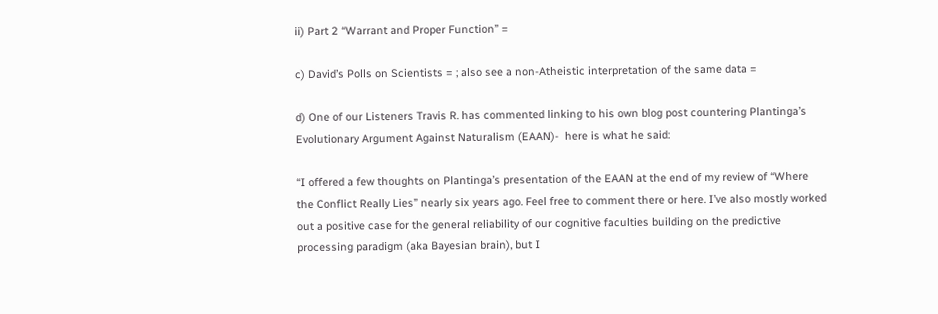ii) Part 2 “Warrant and Proper Function” =

c) David’s Polls on Scientists = ; also see a non-Atheistic interpretation of the same data =

d) One of our Listeners Travis R. has commented linking to his own blog post countering Plantinga’s Evolutionary Argument Against Naturalism (EAAN)-  here is what he said:

“I offered a few thoughts on Plantinga’s presentation of the EAAN at the end of my review of “Where the Conflict Really Lies” nearly six years ago. Feel free to comment there or here. I’ve also mostly worked out a positive case for the general reliability of our cognitive faculties building on the predictive processing paradigm (aka Bayesian brain), but I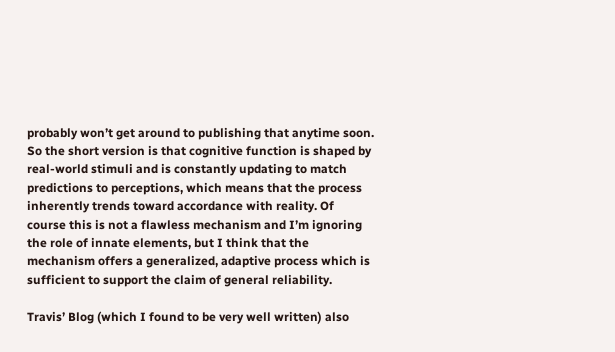probably won’t get around to publishing that anytime soon. So the short version is that cognitive function is shaped by real-world stimuli and is constantly updating to match predictions to perceptions, which means that the process inherently trends toward accordance with reality. Of course this is not a flawless mechanism and I’m ignoring the role of innate elements, but I think that the mechanism offers a generalized, adaptive process which is sufficient to support the claim of general reliability.

Travis’ Blog (which I found to be very well written) also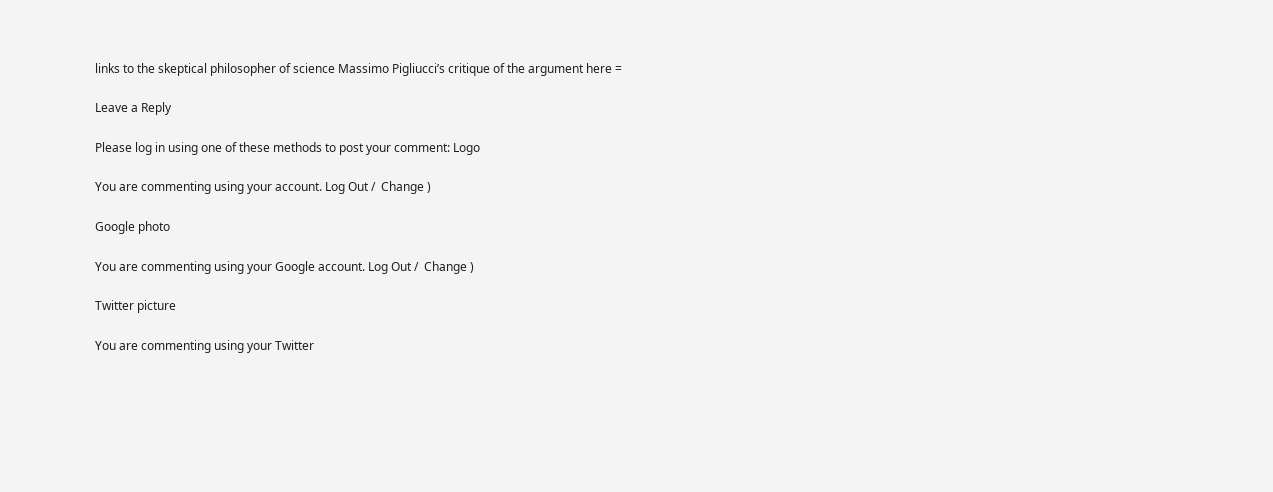links to the skeptical philosopher of science Massimo Pigliucci’s critique of the argument here =

Leave a Reply

Please log in using one of these methods to post your comment: Logo

You are commenting using your account. Log Out /  Change )

Google photo

You are commenting using your Google account. Log Out /  Change )

Twitter picture

You are commenting using your Twitter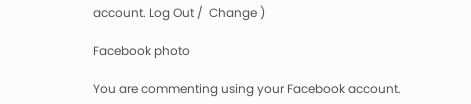account. Log Out /  Change )

Facebook photo

You are commenting using your Facebook account.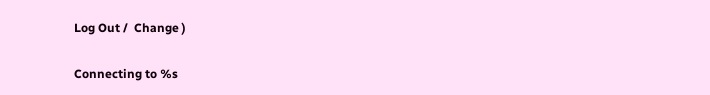Log Out /  Change )

Connecting to %s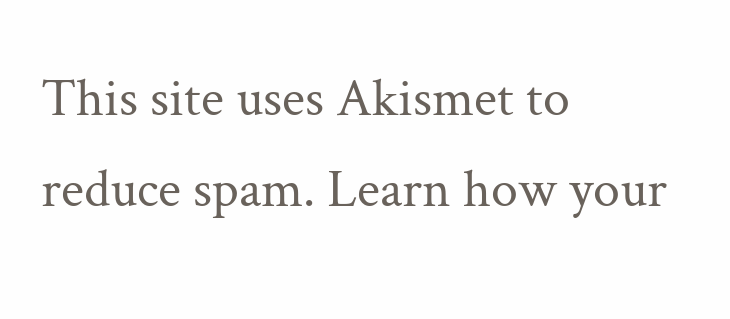This site uses Akismet to reduce spam. Learn how your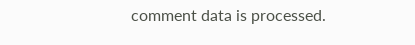comment data is processed.